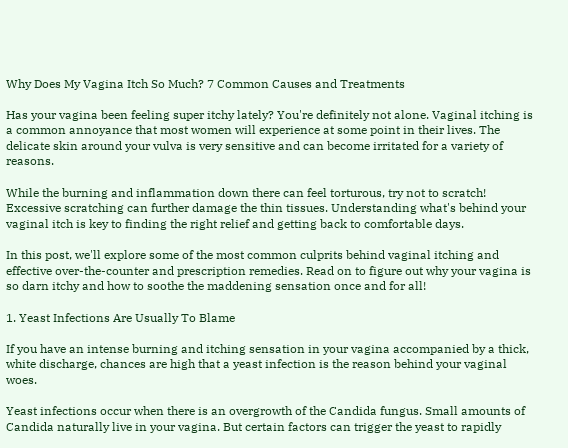Why Does My Vagina Itch So Much? 7 Common Causes and Treatments

Has your vagina been feeling super itchy lately? You're definitely not alone. Vaginal itching is a common annoyance that most women will experience at some point in their lives. The delicate skin around your vulva is very sensitive and can become irritated for a variety of reasons.

While the burning and inflammation down there can feel torturous, try not to scratch! Excessive scratching can further damage the thin tissues. Understanding what's behind your vaginal itch is key to finding the right relief and getting back to comfortable days.

In this post, we'll explore some of the most common culprits behind vaginal itching and effective over-the-counter and prescription remedies. Read on to figure out why your vagina is so darn itchy and how to soothe the maddening sensation once and for all!

1. Yeast Infections Are Usually To Blame

If you have an intense burning and itching sensation in your vagina accompanied by a thick, white discharge, chances are high that a yeast infection is the reason behind your vaginal woes.

Yeast infections occur when there is an overgrowth of the Candida fungus. Small amounts of Candida naturally live in your vagina. But certain factors can trigger the yeast to rapidly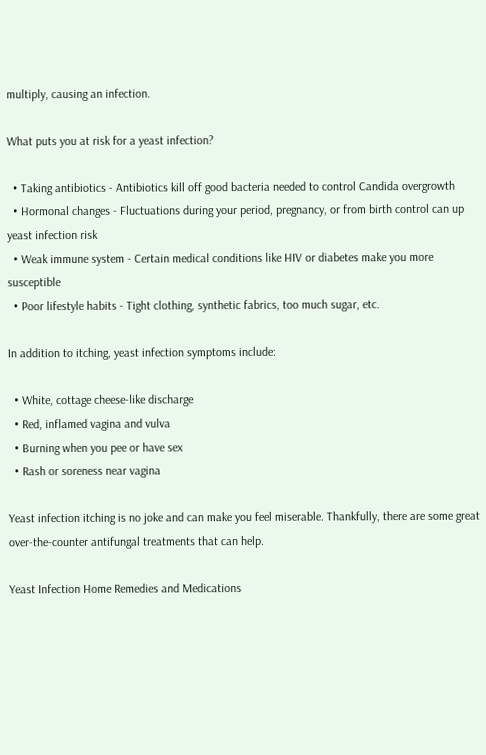multiply, causing an infection.

What puts you at risk for a yeast infection?

  • Taking antibiotics - Antibiotics kill off good bacteria needed to control Candida overgrowth
  • Hormonal changes - Fluctuations during your period, pregnancy, or from birth control can up yeast infection risk
  • Weak immune system - Certain medical conditions like HIV or diabetes make you more susceptible
  • Poor lifestyle habits - Tight clothing, synthetic fabrics, too much sugar, etc.

In addition to itching, yeast infection symptoms include:

  • White, cottage cheese-like discharge
  • Red, inflamed vagina and vulva
  • Burning when you pee or have sex
  • Rash or soreness near vagina

Yeast infection itching is no joke and can make you feel miserable. Thankfully, there are some great over-the-counter antifungal treatments that can help.

Yeast Infection Home Remedies and Medications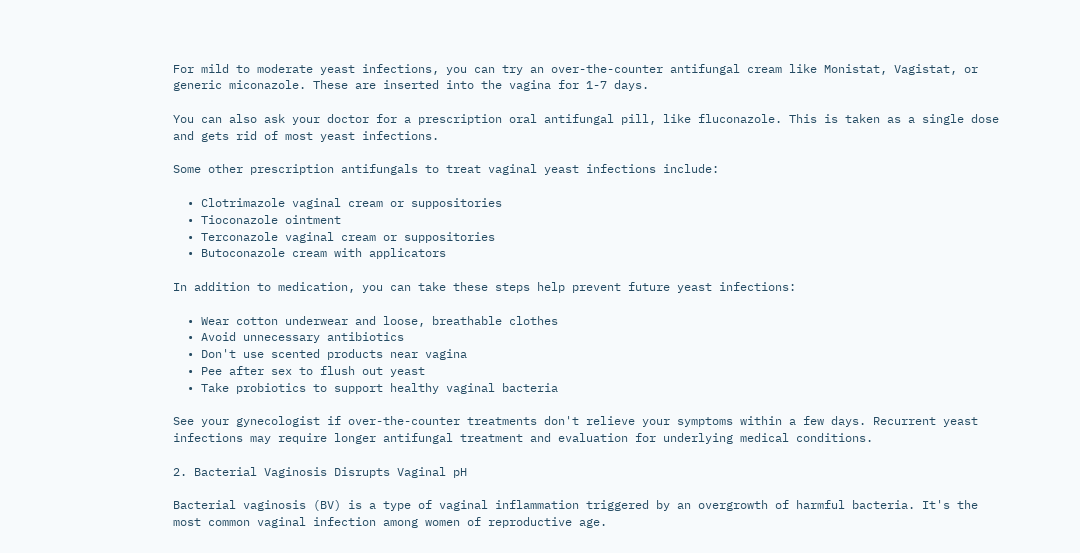For mild to moderate yeast infections, you can try an over-the-counter antifungal cream like Monistat, Vagistat, or generic miconazole. These are inserted into the vagina for 1-7 days.

You can also ask your doctor for a prescription oral antifungal pill, like fluconazole. This is taken as a single dose and gets rid of most yeast infections.

Some other prescription antifungals to treat vaginal yeast infections include:

  • Clotrimazole vaginal cream or suppositories
  • Tioconazole ointment
  • Terconazole vaginal cream or suppositories
  • Butoconazole cream with applicators

In addition to medication, you can take these steps help prevent future yeast infections:

  • Wear cotton underwear and loose, breathable clothes
  • Avoid unnecessary antibiotics
  • Don't use scented products near vagina
  • Pee after sex to flush out yeast
  • Take probiotics to support healthy vaginal bacteria

See your gynecologist if over-the-counter treatments don't relieve your symptoms within a few days. Recurrent yeast infections may require longer antifungal treatment and evaluation for underlying medical conditions.

2. Bacterial Vaginosis Disrupts Vaginal pH

Bacterial vaginosis (BV) is a type of vaginal inflammation triggered by an overgrowth of harmful bacteria. It's the most common vaginal infection among women of reproductive age.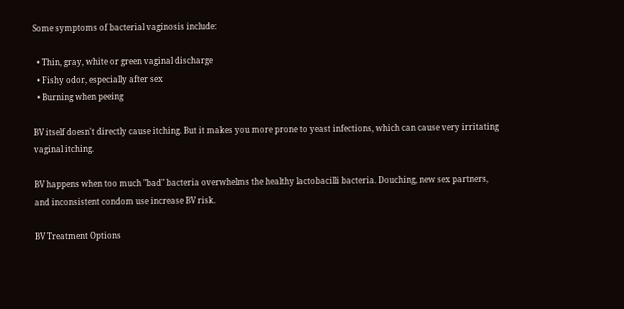Some symptoms of bacterial vaginosis include:

  • Thin, gray, white or green vaginal discharge
  • Fishy odor, especially after sex
  • Burning when peeing

BV itself doesn't directly cause itching. But it makes you more prone to yeast infections, which can cause very irritating vaginal itching.

BV happens when too much "bad" bacteria overwhelms the healthy lactobacilli bacteria. Douching, new sex partners, and inconsistent condom use increase BV risk.

BV Treatment Options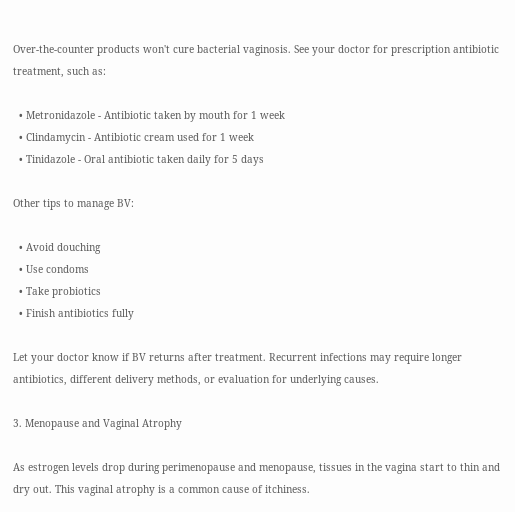Over-the-counter products won't cure bacterial vaginosis. See your doctor for prescription antibiotic treatment, such as:

  • Metronidazole - Antibiotic taken by mouth for 1 week
  • Clindamycin - Antibiotic cream used for 1 week
  • Tinidazole - Oral antibiotic taken daily for 5 days

Other tips to manage BV:

  • Avoid douching
  • Use condoms
  • Take probiotics
  • Finish antibiotics fully

Let your doctor know if BV returns after treatment. Recurrent infections may require longer antibiotics, different delivery methods, or evaluation for underlying causes.

3. Menopause and Vaginal Atrophy

As estrogen levels drop during perimenopause and menopause, tissues in the vagina start to thin and dry out. This vaginal atrophy is a common cause of itchiness.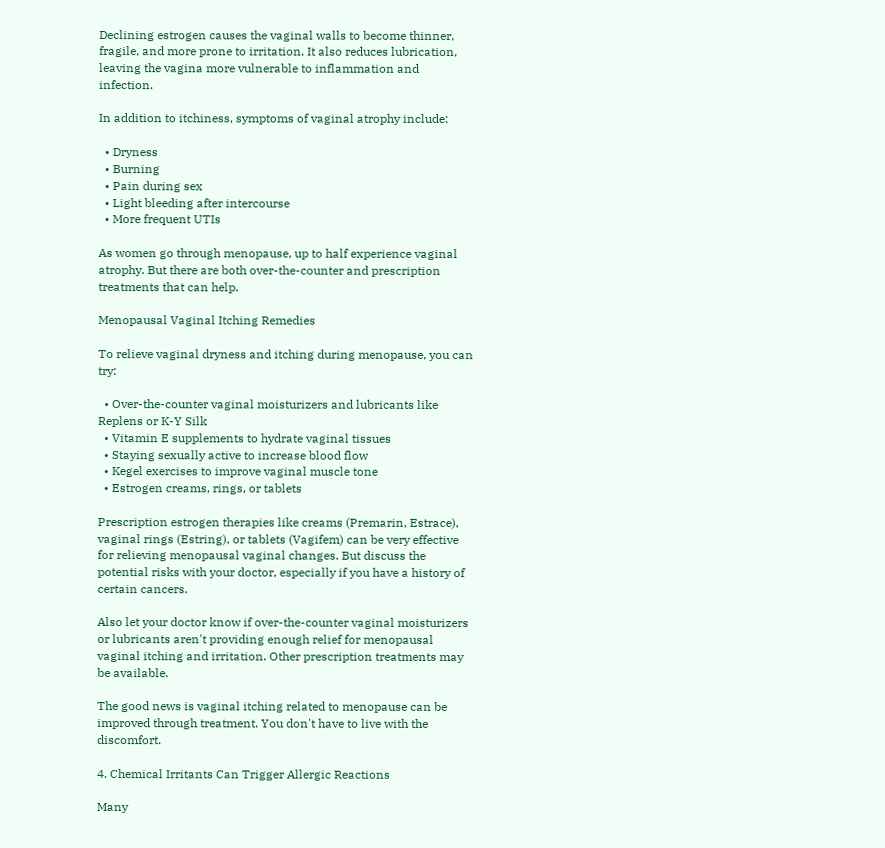Declining estrogen causes the vaginal walls to become thinner, fragile, and more prone to irritation. It also reduces lubrication, leaving the vagina more vulnerable to inflammation and infection.

In addition to itchiness, symptoms of vaginal atrophy include:

  • Dryness
  • Burning
  • Pain during sex
  • Light bleeding after intercourse
  • More frequent UTIs

As women go through menopause, up to half experience vaginal atrophy. But there are both over-the-counter and prescription treatments that can help.

Menopausal Vaginal Itching Remedies

To relieve vaginal dryness and itching during menopause, you can try:

  • Over-the-counter vaginal moisturizers and lubricants like Replens or K-Y Silk
  • Vitamin E supplements to hydrate vaginal tissues
  • Staying sexually active to increase blood flow
  • Kegel exercises to improve vaginal muscle tone
  • Estrogen creams, rings, or tablets

Prescription estrogen therapies like creams (Premarin, Estrace), vaginal rings (Estring), or tablets (Vagifem) can be very effective for relieving menopausal vaginal changes. But discuss the potential risks with your doctor, especially if you have a history of certain cancers.

Also let your doctor know if over-the-counter vaginal moisturizers or lubricants aren't providing enough relief for menopausal vaginal itching and irritation. Other prescription treatments may be available.

The good news is vaginal itching related to menopause can be improved through treatment. You don't have to live with the discomfort.

4. Chemical Irritants Can Trigger Allergic Reactions

Many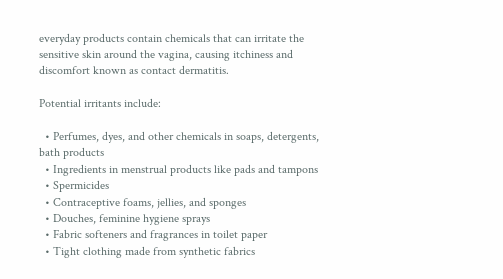everyday products contain chemicals that can irritate the sensitive skin around the vagina, causing itchiness and discomfort known as contact dermatitis.

Potential irritants include:

  • Perfumes, dyes, and other chemicals in soaps, detergents, bath products
  • Ingredients in menstrual products like pads and tampons
  • Spermicides
  • Contraceptive foams, jellies, and sponges
  • Douches, feminine hygiene sprays
  • Fabric softeners and fragrances in toilet paper
  • Tight clothing made from synthetic fabrics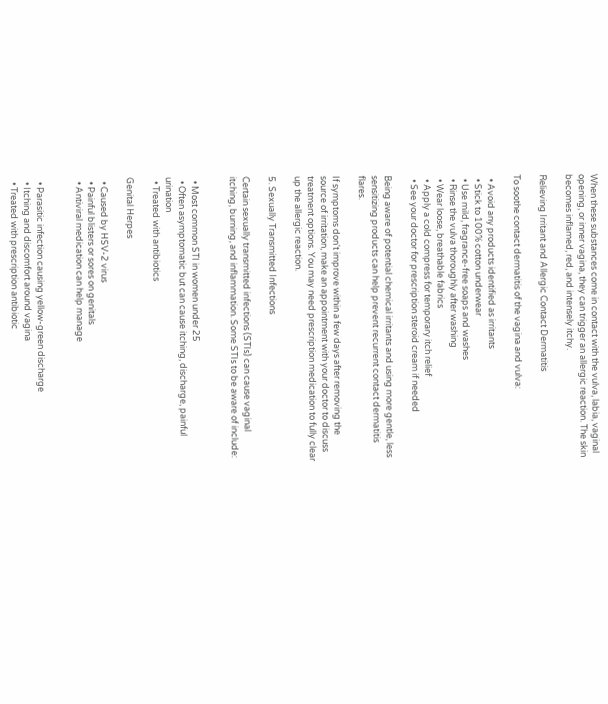When these substances come in contact with the vulva, labia, vaginal opening, or inner vagina, they can trigger an allergic reaction. The skin becomes inflamed, red, and intensely itchy.

Relieving Irritant and Allergic Contact Dermatitis

To soothe contact dermatitis of the vagina and vulva:

  • Avoid any products identified as irritants
  • Stick to 100% cotton underwear
  • Use mild, fragrance-free soaps and washes
  • Rinse the vulva thoroughly after washing
  • Wear loose, breathable fabrics
  • Apply a cold compress for temporary itch relief
  • See your doctor for prescription steroid cream if needed

Being aware of potential chemical irritants and using more gentle, less sensitizing products can help prevent recurrent contact dermatitis flares.

If symptoms don't improve within a few days after removing the source of irritation, make an appointment with your doctor to discuss treatment options. You may need prescription medication to fully clear up the allergic reaction.

5. Sexually Transmitted Infections

Certain sexually transmitted infections (STIs) can cause vaginal itching, burning, and inflammation. Some STIs to be aware of include:


  • Most common STI in women under 25
  • Often asymptomatic but can cause itching, discharge, painful urination
  • Treated with antibiotics

Genital Herpes

  • Caused by HSV-2 virus
  • Painful blisters or sores on genitals
  • Antiviral medication can help manage


  • Parasitic infection causing yellow-green discharge
  • Itching and discomfort around vagina
  • Treated with prescription antibiotic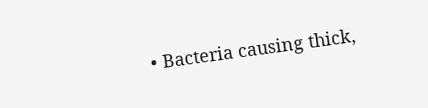• Bacteria causing thick,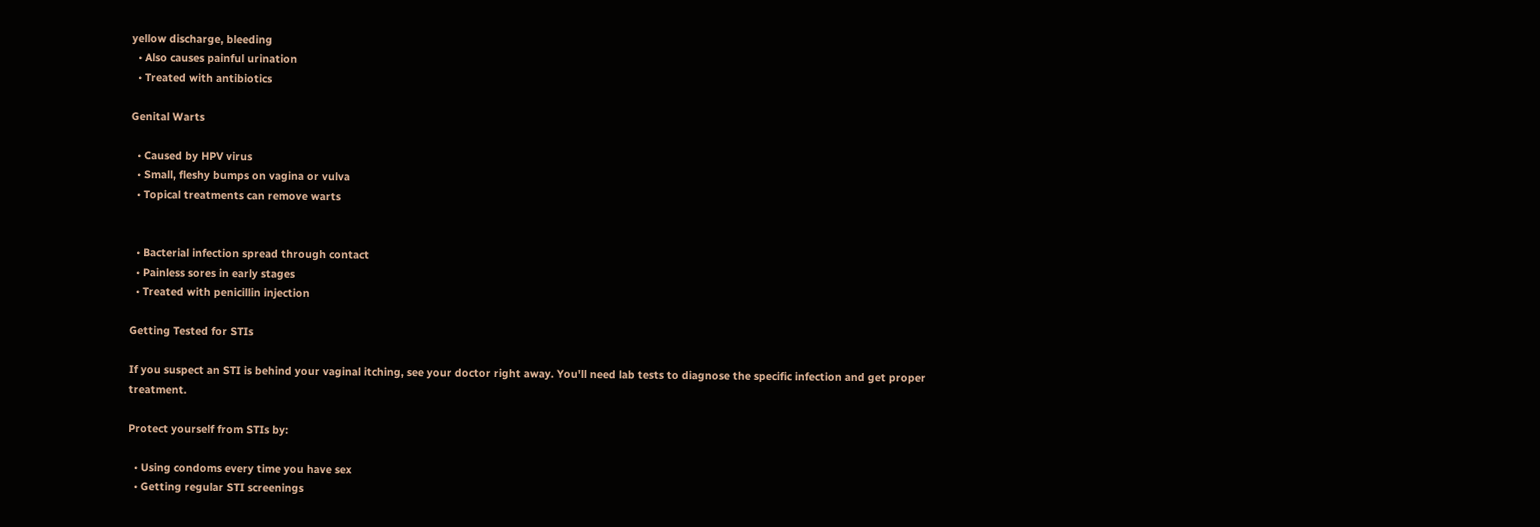yellow discharge, bleeding
  • Also causes painful urination
  • Treated with antibiotics

Genital Warts

  • Caused by HPV virus
  • Small, fleshy bumps on vagina or vulva
  • Topical treatments can remove warts


  • Bacterial infection spread through contact
  • Painless sores in early stages
  • Treated with penicillin injection

Getting Tested for STIs

If you suspect an STI is behind your vaginal itching, see your doctor right away. You'll need lab tests to diagnose the specific infection and get proper treatment.

Protect yourself from STIs by:

  • Using condoms every time you have sex
  • Getting regular STI screenings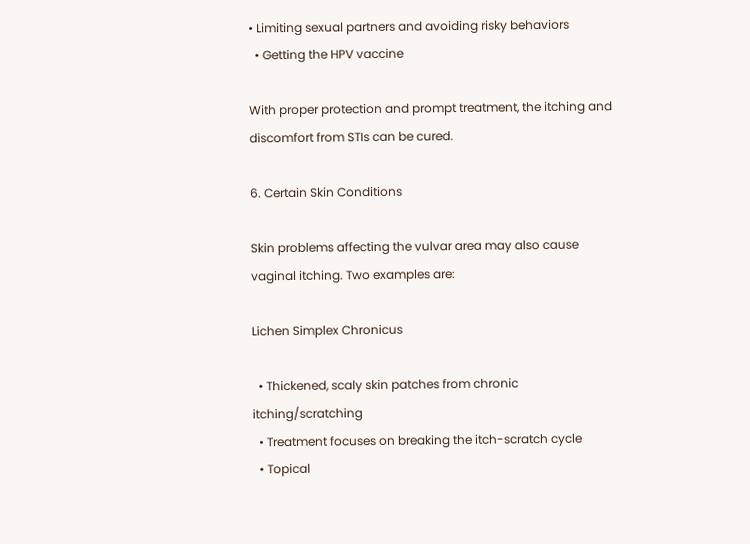• Limiting sexual partners and avoiding risky behaviors
  • Getting the HPV vaccine

With proper protection and prompt treatment, the itching and discomfort from STIs can be cured.

6. Certain Skin Conditions

Skin problems affecting the vulvar area may also cause vaginal itching. Two examples are:

Lichen Simplex Chronicus

  • Thickened, scaly skin patches from chronic itching/scratching
  • Treatment focuses on breaking the itch-scratch cycle
  • Topical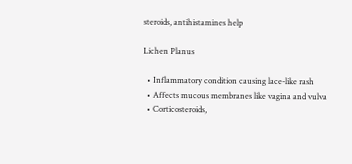steroids, antihistamines help

Lichen Planus

  • Inflammatory condition causing lace-like rash
  • Affects mucous membranes like vagina and vulva
  • Corticosteroids,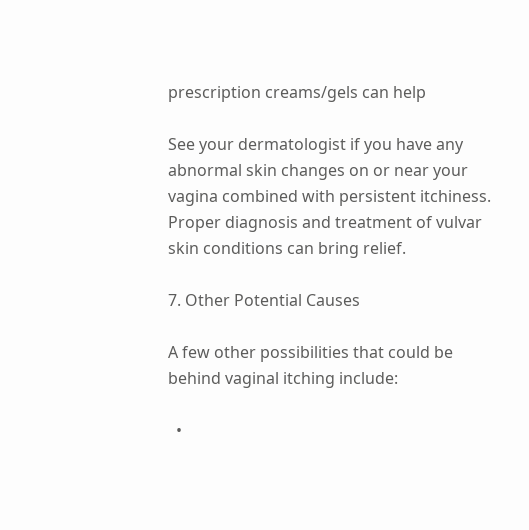prescription creams/gels can help

See your dermatologist if you have any abnormal skin changes on or near your vagina combined with persistent itchiness. Proper diagnosis and treatment of vulvar skin conditions can bring relief.

7. Other Potential Causes

A few other possibilities that could be behind vaginal itching include:

  •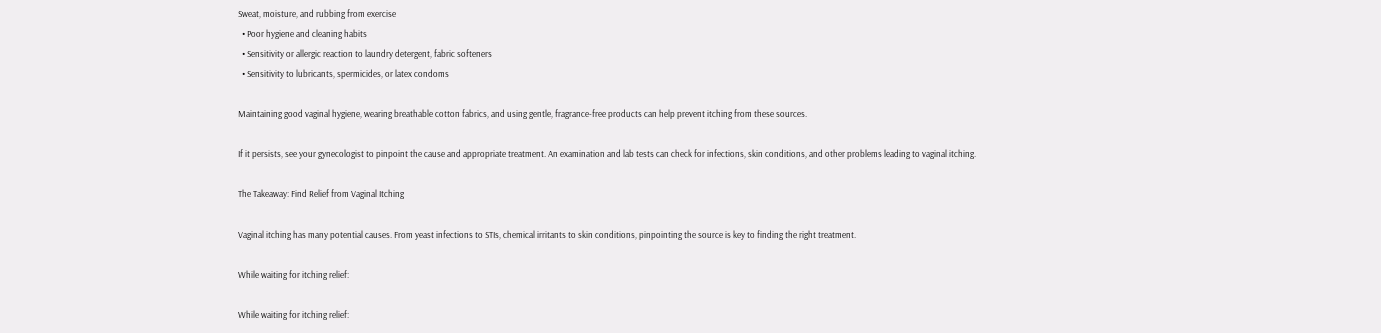Sweat, moisture, and rubbing from exercise
  • Poor hygiene and cleaning habits
  • Sensitivity or allergic reaction to laundry detergent, fabric softeners
  • Sensitivity to lubricants, spermicides, or latex condoms

Maintaining good vaginal hygiene, wearing breathable cotton fabrics, and using gentle, fragrance-free products can help prevent itching from these sources.

If it persists, see your gynecologist to pinpoint the cause and appropriate treatment. An examination and lab tests can check for infections, skin conditions, and other problems leading to vaginal itching.

The Takeaway: Find Relief from Vaginal Itching

Vaginal itching has many potential causes. From yeast infections to STIs, chemical irritants to skin conditions, pinpointing the source is key to finding the right treatment.

While waiting for itching relief:

While waiting for itching relief: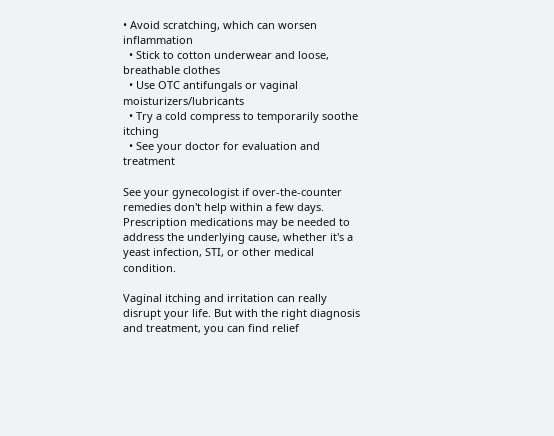• Avoid scratching, which can worsen inflammation
  • Stick to cotton underwear and loose, breathable clothes
  • Use OTC antifungals or vaginal moisturizers/lubricants
  • Try a cold compress to temporarily soothe itching
  • See your doctor for evaluation and treatment

See your gynecologist if over-the-counter remedies don't help within a few days. Prescription medications may be needed to address the underlying cause, whether it's a yeast infection, STI, or other medical condition.

Vaginal itching and irritation can really disrupt your life. But with the right diagnosis and treatment, you can find relief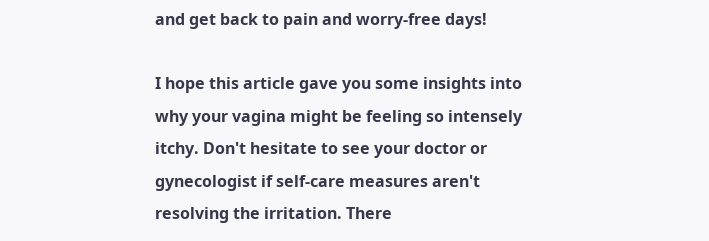and get back to pain and worry-free days!

I hope this article gave you some insights into why your vagina might be feeling so intensely itchy. Don't hesitate to see your doctor or gynecologist if self-care measures aren't resolving the irritation. There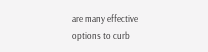are many effective options to curb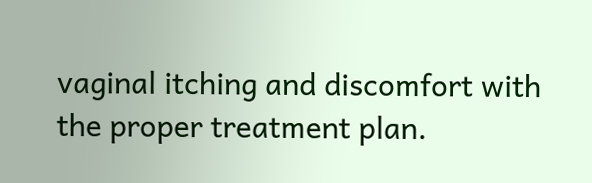vaginal itching and discomfort with the proper treatment plan.